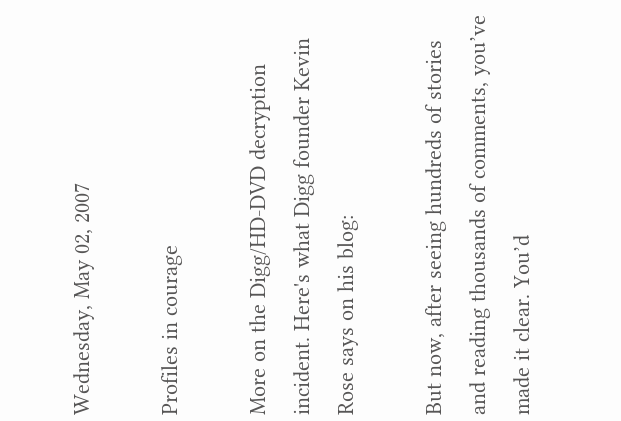Wednesday, May 02, 2007

Profiles in courage

More on the Digg/HD-DVD decryption incident. Here's what Digg founder Kevin Rose says on his blog:

But now, after seeing hundreds of stories and reading thousands of comments, you’ve made it clear. You’d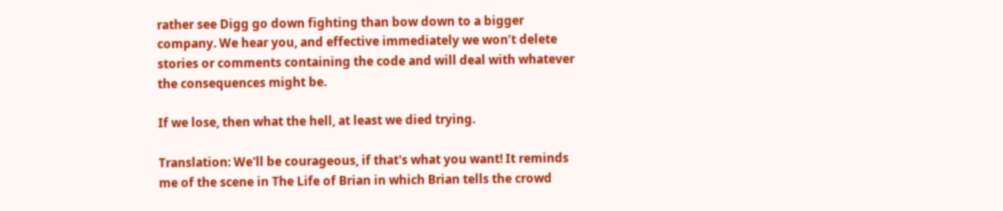rather see Digg go down fighting than bow down to a bigger company. We hear you, and effective immediately we won’t delete stories or comments containing the code and will deal with whatever the consequences might be.

If we lose, then what the hell, at least we died trying.

Translation: We'll be courageous, if that's what you want! It reminds me of the scene in The Life of Brian in which Brian tells the crowd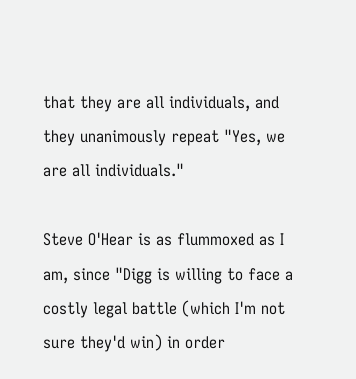that they are all individuals, and they unanimously repeat "Yes, we are all individuals."

Steve O'Hear is as flummoxed as I am, since "Digg is willing to face a costly legal battle (which I'm not sure they'd win) in order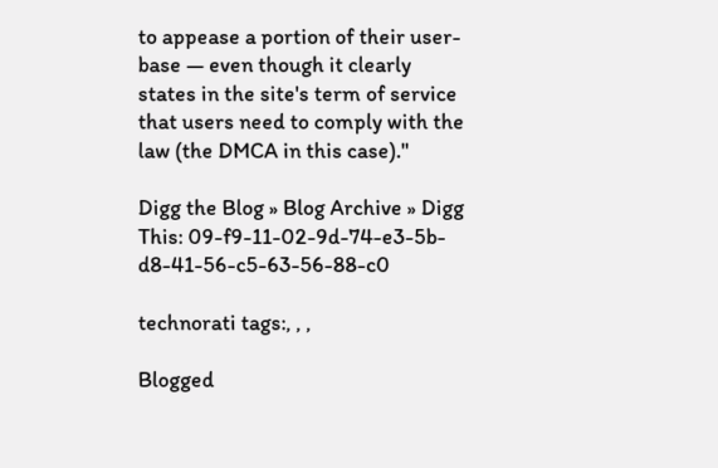to appease a portion of their user-base — even though it clearly states in the site's term of service that users need to comply with the law (the DMCA in this case)."

Digg the Blog » Blog Archive » Digg This: 09-f9-11-02-9d-74-e3-5b-d8-41-56-c5-63-56-88-c0

technorati tags:, , ,

Blogged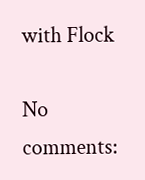with Flock

No comments: